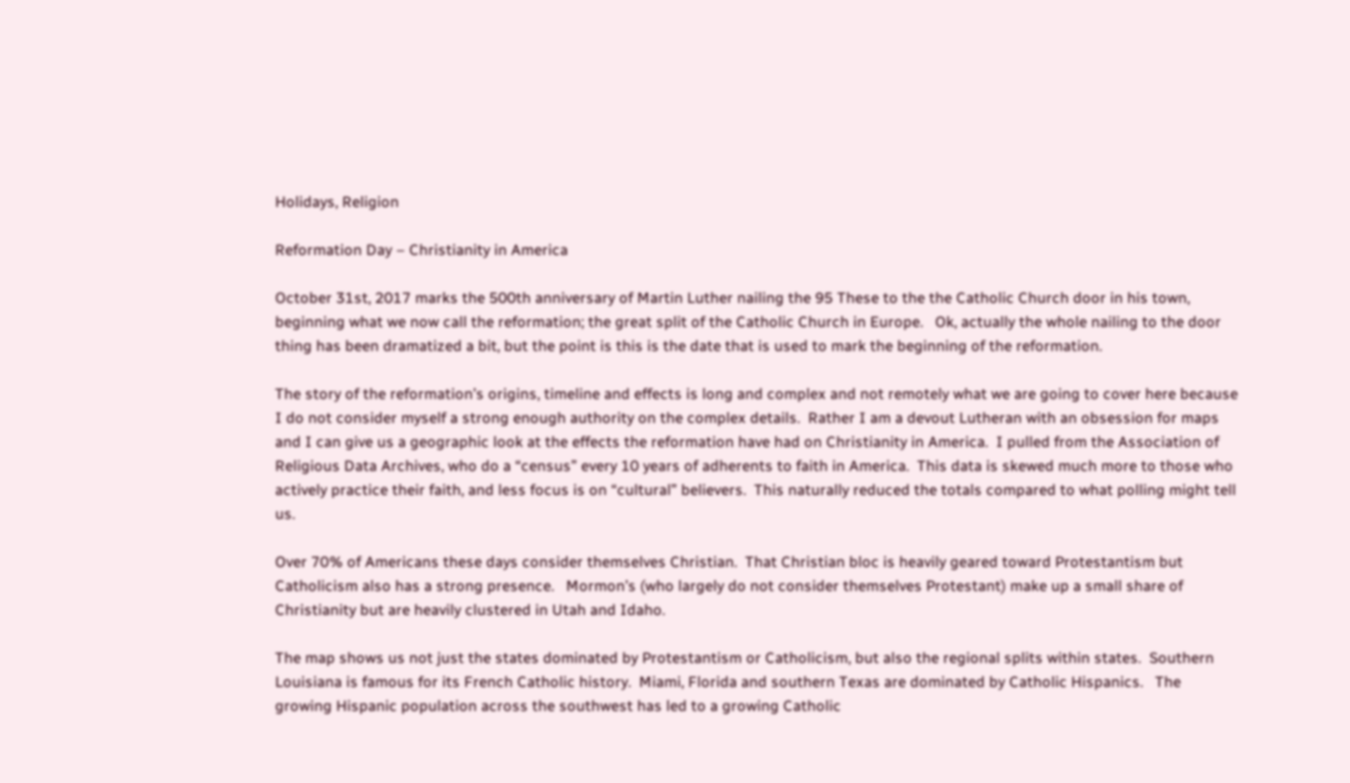Holidays, Religion

Reformation Day – Christianity in America

October 31st, 2017 marks the 500th anniversary of Martin Luther nailing the 95 These to the the Catholic Church door in his town, beginning what we now call the reformation; the great split of the Catholic Church in Europe.   Ok, actually the whole nailing to the door thing has been dramatized a bit, but the point is this is the date that is used to mark the beginning of the reformation.

The story of the reformation’s origins, timeline and effects is long and complex and not remotely what we are going to cover here because I do not consider myself a strong enough authority on the complex details.  Rather I am a devout Lutheran with an obsession for maps and I can give us a geographic look at the effects the reformation have had on Christianity in America.  I pulled from the Association of Religious Data Archives, who do a “census” every 10 years of adherents to faith in America.  This data is skewed much more to those who actively practice their faith, and less focus is on “cultural” believers.  This naturally reduced the totals compared to what polling might tell us.

Over 70% of Americans these days consider themselves Christian.  That Christian bloc is heavily geared toward Protestantism but Catholicism also has a strong presence.   Mormon’s (who largely do not consider themselves Protestant) make up a small share of Christianity but are heavily clustered in Utah and Idaho.

The map shows us not just the states dominated by Protestantism or Catholicism, but also the regional splits within states.  Southern Louisiana is famous for its French Catholic history.  Miami, Florida and southern Texas are dominated by Catholic Hispanics.   The growing Hispanic population across the southwest has led to a growing Catholic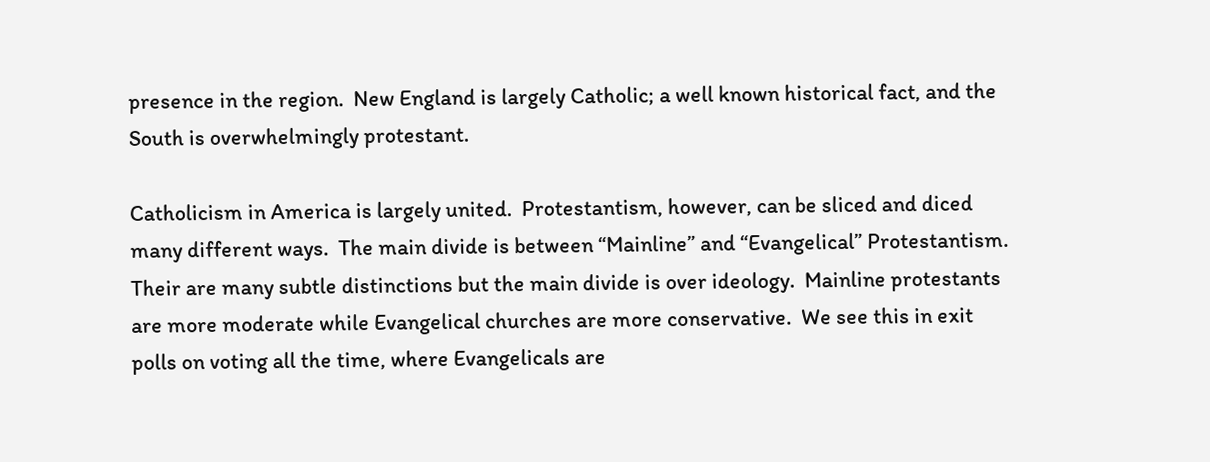presence in the region.  New England is largely Catholic; a well known historical fact, and the South is overwhelmingly protestant.

Catholicism in America is largely united.  Protestantism, however, can be sliced and diced many different ways.  The main divide is between “Mainline” and “Evangelical” Protestantism.  Their are many subtle distinctions but the main divide is over ideology.  Mainline protestants are more moderate while Evangelical churches are more conservative.  We see this in exit polls on voting all the time, where Evangelicals are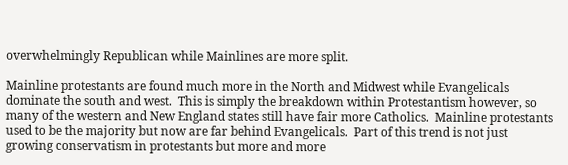overwhelmingly Republican while Mainlines are more split.

Mainline protestants are found much more in the North and Midwest while Evangelicals dominate the south and west.  This is simply the breakdown within Protestantism however, so many of the western and New England states still have fair more Catholics.  Mainline protestants used to be the majority but now are far behind Evangelicals.  Part of this trend is not just growing conservatism in protestants but more and more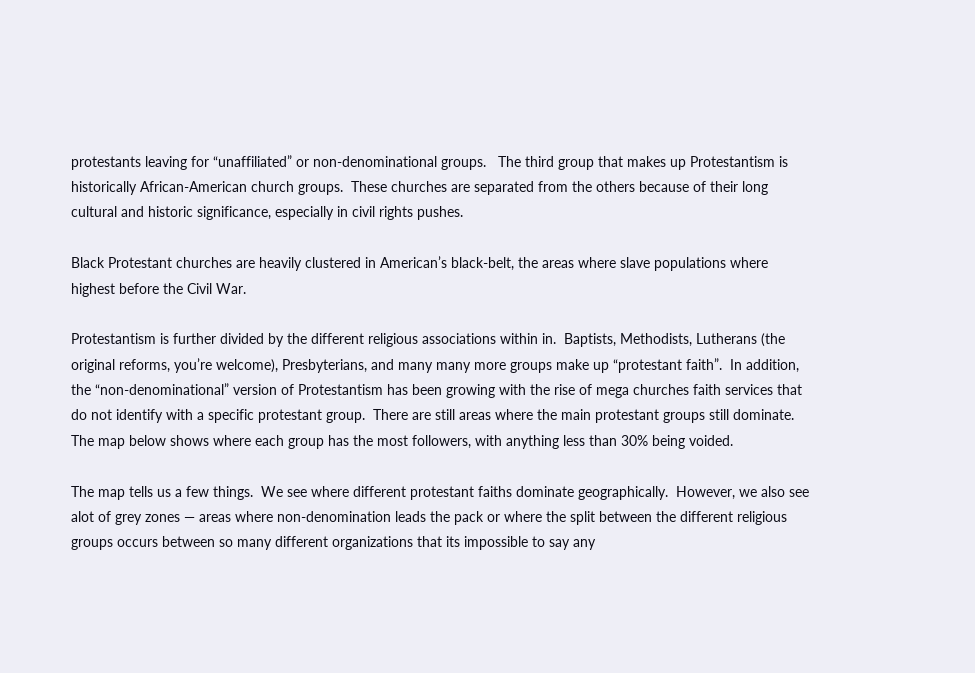protestants leaving for “unaffiliated” or non-denominational groups.   The third group that makes up Protestantism is historically African-American church groups.  These churches are separated from the others because of their long cultural and historic significance, especially in civil rights pushes.

Black Protestant churches are heavily clustered in American’s black-belt, the areas where slave populations where highest before the Civil War.

Protestantism is further divided by the different religious associations within in.  Baptists, Methodists, Lutherans (the original reforms, you’re welcome), Presbyterians, and many many more groups make up “protestant faith”.  In addition, the “non-denominational” version of Protestantism has been growing with the rise of mega churches faith services that do not identify with a specific protestant group.  There are still areas where the main protestant groups still dominate.  The map below shows where each group has the most followers, with anything less than 30% being voided.

The map tells us a few things.  We see where different protestant faiths dominate geographically.  However, we also see alot of grey zones — areas where non-denomination leads the pack or where the split between the different religious groups occurs between so many different organizations that its impossible to say any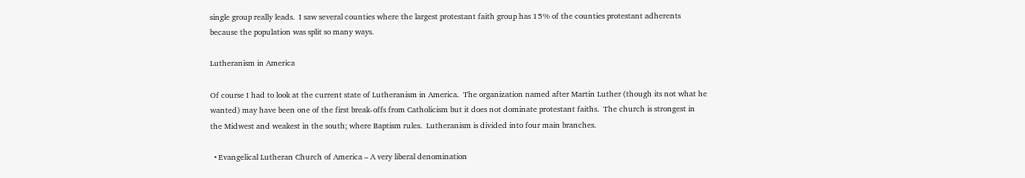single group really leads.  I saw several counties where the largest protestant faith group has 15% of the counties protestant adherents because the population was split so many ways.

Lutheranism in America

Of course I had to look at the current state of Lutheranism in America.  The organization named after Martin Luther (though its not what he wanted) may have been one of the first break-offs from Catholicism but it does not dominate protestant faiths.  The church is strongest in the Midwest and weakest in the south; where Baptism rules.  Lutheranism is divided into four main branches.

  • Evangelical Lutheran Church of America – A very liberal denomination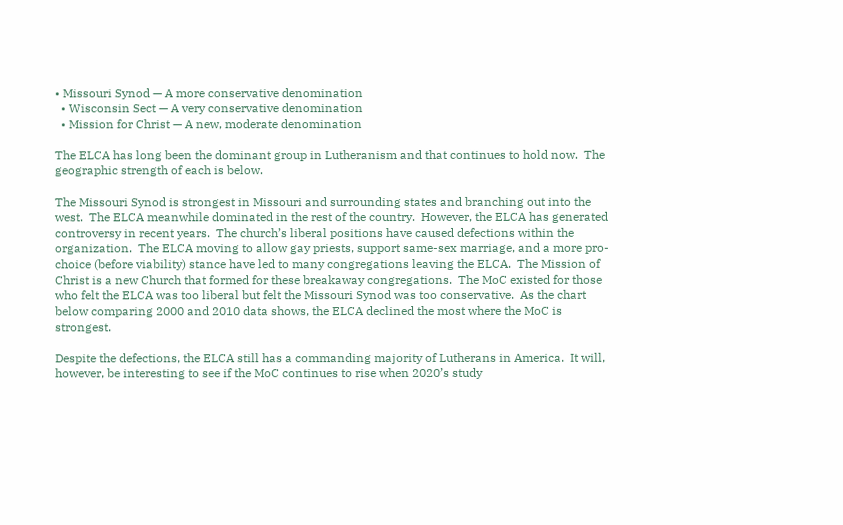• Missouri Synod — A more conservative denomination
  • Wisconsin Sect — A very conservative denomination
  • Mission for Christ — A new, moderate denomination

The ELCA has long been the dominant group in Lutheranism and that continues to hold now.  The geographic strength of each is below.

The Missouri Synod is strongest in Missouri and surrounding states and branching out into the west.  The ELCA meanwhile dominated in the rest of the country.  However, the ELCA has generated controversy in recent years.  The church’s liberal positions have caused defections within the organization.  The ELCA moving to allow gay priests, support same-sex marriage, and a more pro-choice (before viability) stance have led to many congregations leaving the ELCA.  The Mission of Christ is a new Church that formed for these breakaway congregations.  The MoC existed for those who felt the ELCA was too liberal but felt the Missouri Synod was too conservative.  As the chart below comparing 2000 and 2010 data shows, the ELCA declined the most where the MoC is strongest.

Despite the defections, the ELCA still has a commanding majority of Lutherans in America.  It will, however, be interesting to see if the MoC continues to rise when 2020’s study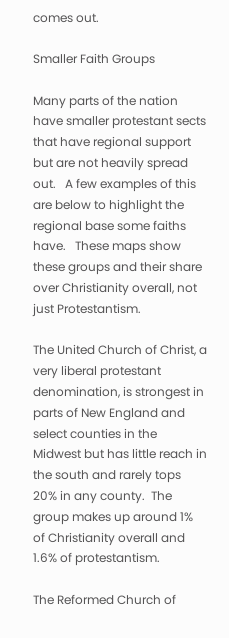comes out.

Smaller Faith Groups

Many parts of the nation have smaller protestant sects that have regional support but are not heavily spread out.   A few examples of this are below to highlight the regional base some faiths have.   These maps show these groups and their share over Christianity overall, not just Protestantism.

The United Church of Christ, a very liberal protestant denomination, is strongest in parts of New England and select counties in the Midwest but has little reach in the south and rarely tops 20% in any county.  The group makes up around 1% of Christianity overall and 1.6% of protestantism.

The Reformed Church of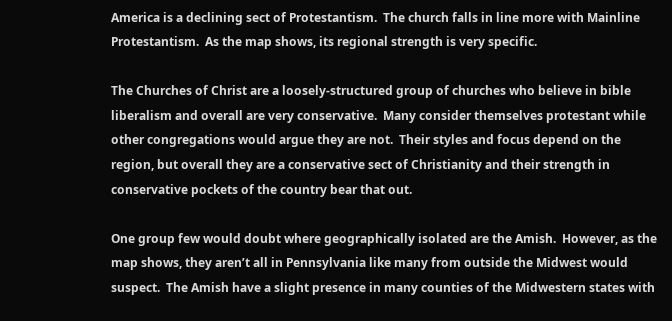America is a declining sect of Protestantism.  The church falls in line more with Mainline Protestantism.  As the map shows, its regional strength is very specific.

The Churches of Christ are a loosely-structured group of churches who believe in bible liberalism and overall are very conservative.  Many consider themselves protestant while other congregations would argue they are not.  Their styles and focus depend on the region, but overall they are a conservative sect of Christianity and their strength in conservative pockets of the country bear that out.

One group few would doubt where geographically isolated are the Amish.  However, as the map shows, they aren’t all in Pennsylvania like many from outside the Midwest would suspect.  The Amish have a slight presence in many counties of the Midwestern states with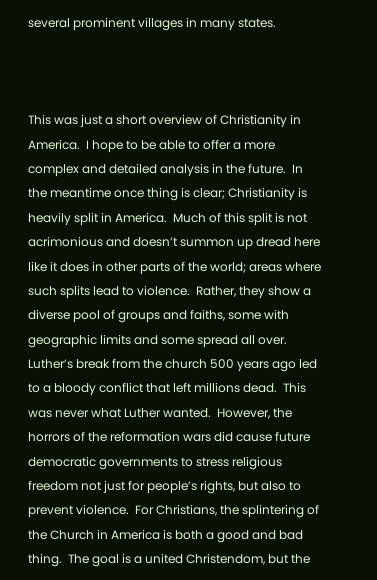several prominent villages in many states.



This was just a short overview of Christianity in America.  I hope to be able to offer a more complex and detailed analysis in the future.  In the meantime once thing is clear; Christianity is heavily split in America.  Much of this split is not acrimonious and doesn’t summon up dread here like it does in other parts of the world; areas where such splits lead to violence.  Rather, they show a diverse pool of groups and faiths, some with geographic limits and some spread all over.  Luther’s break from the church 500 years ago led to a bloody conflict that left millions dead.  This was never what Luther wanted.  However, the horrors of the reformation wars did cause future democratic governments to stress religious freedom not just for people’s rights, but also to prevent violence.  For Christians, the splintering of the Church in America is both a good and bad thing.  The goal is a united Christendom, but the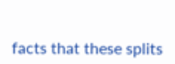facts that these splits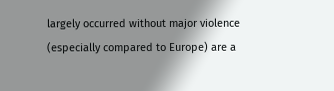largely occurred without major violence (especially compared to Europe) are a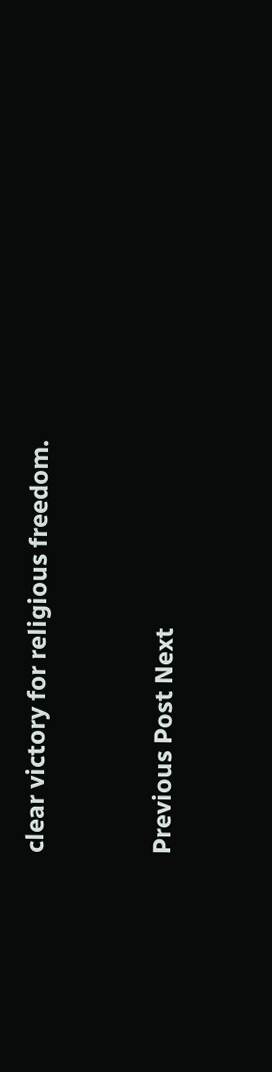clear victory for religious freedom.


Previous Post Next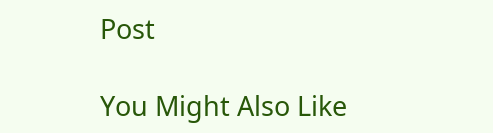Post

You Might Also Like